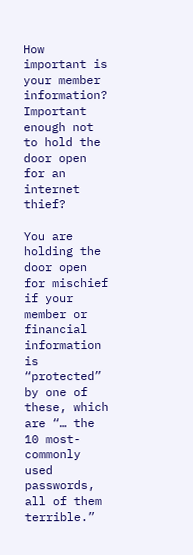How important is your member information?  Important enough not to hold the door open for an internet thief?

You are holding the door open for mischief if your member or financial information is “protected” by one of these, which are “… the 10 most-commonly used passwords, all of them terrible.”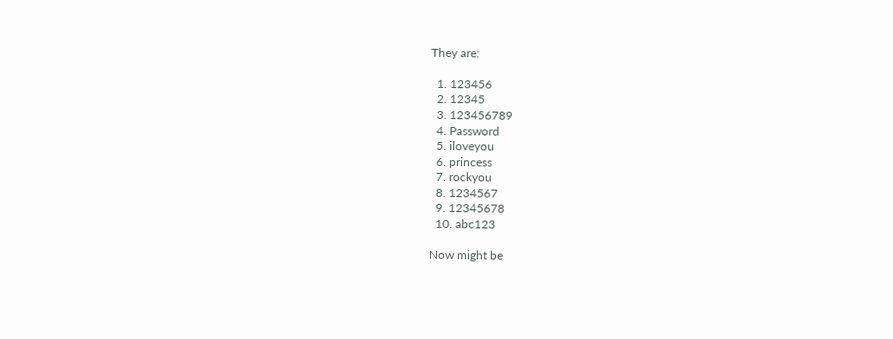They are:

  1. 123456
  2. 12345
  3. 123456789
  4. Password
  5. iloveyou
  6. princess
  7. rockyou
  8. 1234567
  9. 12345678
  10. abc123

Now might be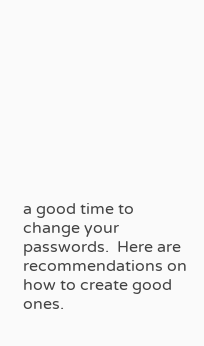a good time to change your passwords.  Here are recommendations on how to create good ones.